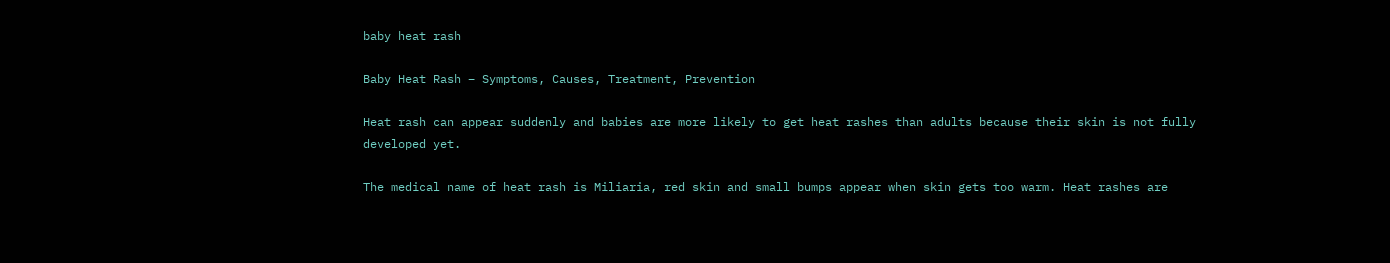baby heat rash

Baby Heat Rash – Symptoms, Causes, Treatment, Prevention

Heat rash can appear suddenly and babies are more likely to get heat rashes than adults because their skin is not fully developed yet.

The medical name of heat rash is Miliaria, red skin and small bumps appear when skin gets too warm. Heat rashes are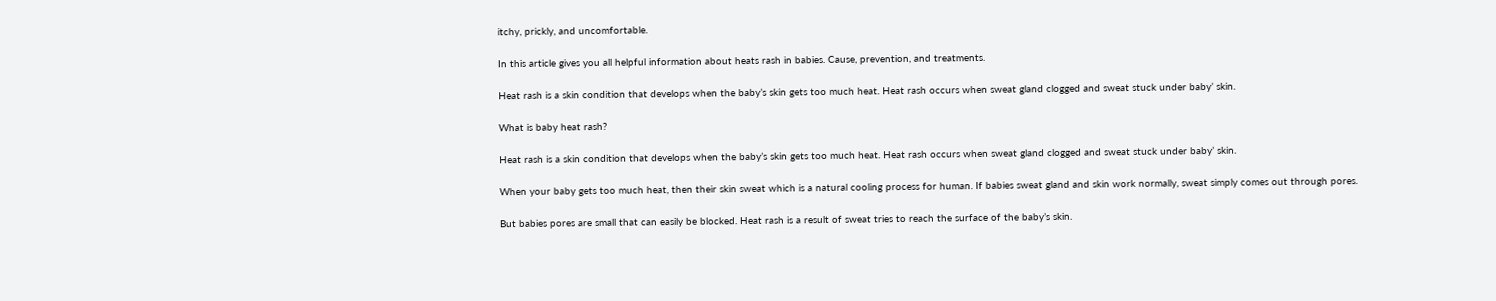itchy, prickly, and uncomfortable.

In this article gives you all helpful information about heats rash in babies. Cause, prevention, and treatments.

Heat rash is a skin condition that develops when the baby’s skin gets too much heat. Heat rash occurs when sweat gland clogged and sweat stuck under baby’ skin.

What is baby heat rash?

Heat rash is a skin condition that develops when the baby’s skin gets too much heat. Heat rash occurs when sweat gland clogged and sweat stuck under baby’ skin.

When your baby gets too much heat, then their skin sweat which is a natural cooling process for human. If babies sweat gland and skin work normally, sweat simply comes out through pores.

But babies pores are small that can easily be blocked. Heat rash is a result of sweat tries to reach the surface of the baby’s skin.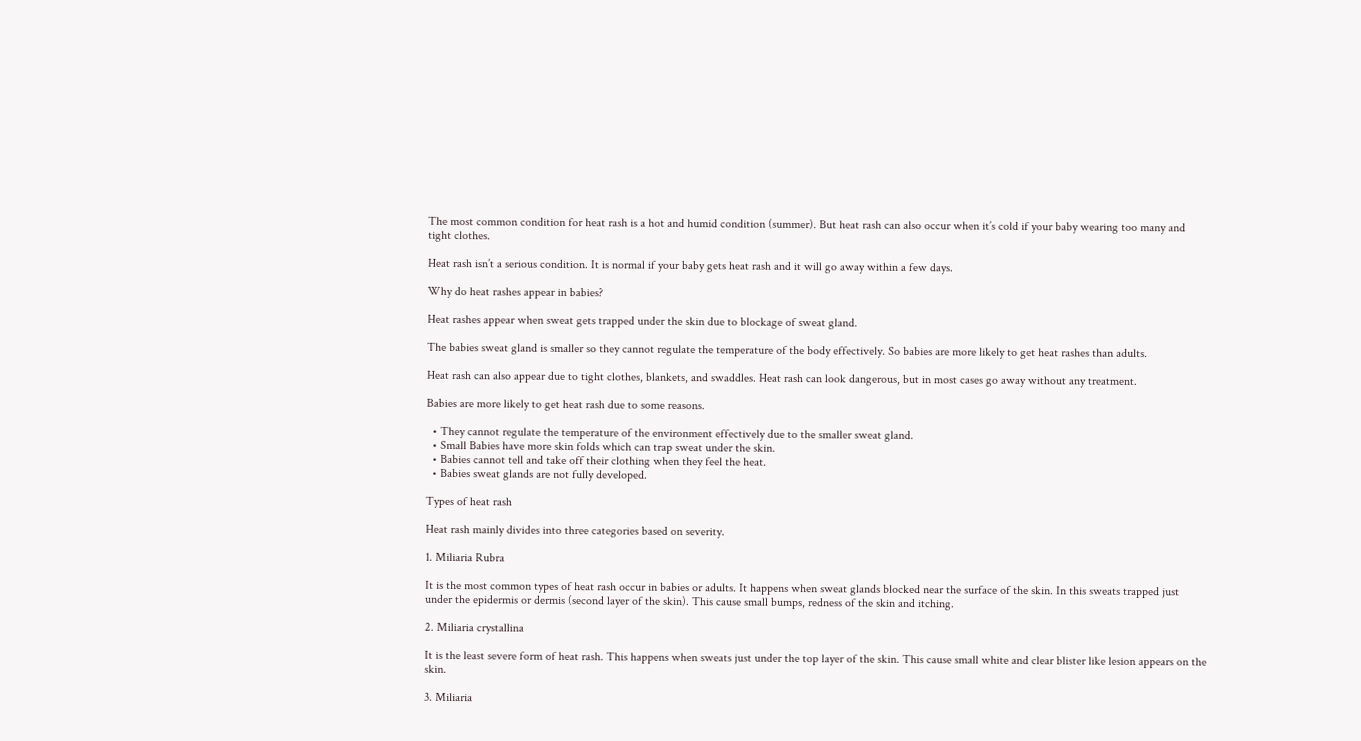The most common condition for heat rash is a hot and humid condition (summer). But heat rash can also occur when it’s cold if your baby wearing too many and tight clothes.

Heat rash isn’t a serious condition. It is normal if your baby gets heat rash and it will go away within a few days.

Why do heat rashes appear in babies?

Heat rashes appear when sweat gets trapped under the skin due to blockage of sweat gland.

The babies sweat gland is smaller so they cannot regulate the temperature of the body effectively. So babies are more likely to get heat rashes than adults.

Heat rash can also appear due to tight clothes, blankets, and swaddles. Heat rash can look dangerous, but in most cases go away without any treatment.

Babies are more likely to get heat rash due to some reasons.

  • They cannot regulate the temperature of the environment effectively due to the smaller sweat gland.
  • Small Babies have more skin folds which can trap sweat under the skin.
  • Babies cannot tell and take off their clothing when they feel the heat.
  • Babies sweat glands are not fully developed.

Types of heat rash

Heat rash mainly divides into three categories based on severity.

1. Miliaria Rubra

It is the most common types of heat rash occur in babies or adults. It happens when sweat glands blocked near the surface of the skin. In this sweats trapped just under the epidermis or dermis (second layer of the skin). This cause small bumps, redness of the skin and itching.

2. Miliaria crystallina

It is the least severe form of heat rash. This happens when sweats just under the top layer of the skin. This cause small white and clear blister like lesion appears on the skin.

3. Miliaria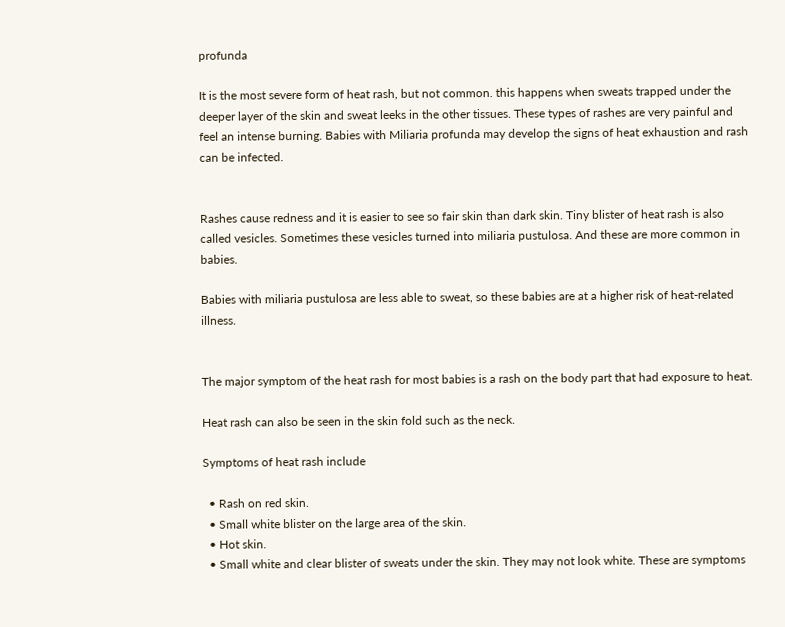profunda

It is the most severe form of heat rash, but not common. this happens when sweats trapped under the deeper layer of the skin and sweat leeks in the other tissues. These types of rashes are very painful and feel an intense burning. Babies with Miliaria profunda may develop the signs of heat exhaustion and rash can be infected.


Rashes cause redness and it is easier to see so fair skin than dark skin. Tiny blister of heat rash is also called vesicles. Sometimes these vesicles turned into miliaria pustulosa. And these are more common in babies.

Babies with miliaria pustulosa are less able to sweat, so these babies are at a higher risk of heat-related illness.


The major symptom of the heat rash for most babies is a rash on the body part that had exposure to heat.

Heat rash can also be seen in the skin fold such as the neck.

Symptoms of heat rash include

  • Rash on red skin.
  • Small white blister on the large area of the skin.
  • Hot skin.
  • Small white and clear blister of sweats under the skin. They may not look white. These are symptoms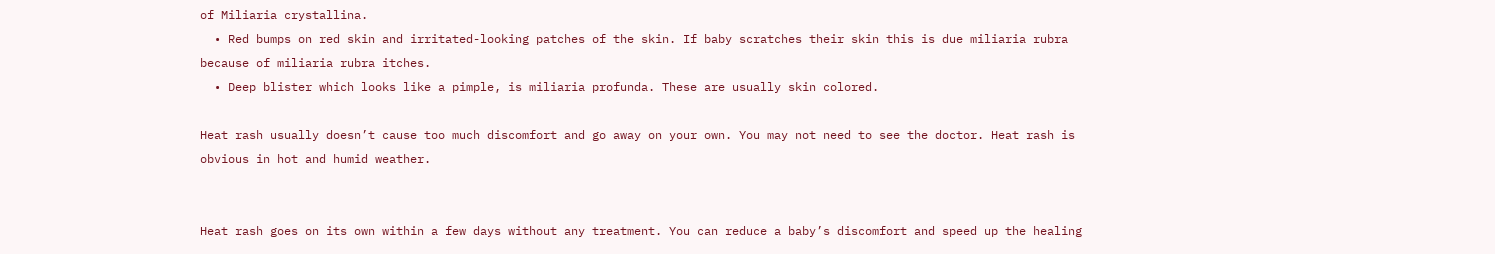of Miliaria crystallina.
  • Red bumps on red skin and irritated-looking patches of the skin. If baby scratches their skin this is due miliaria rubra because of miliaria rubra itches.
  • Deep blister which looks like a pimple, is miliaria profunda. These are usually skin colored.

Heat rash usually doesn’t cause too much discomfort and go away on your own. You may not need to see the doctor. Heat rash is obvious in hot and humid weather.


Heat rash goes on its own within a few days without any treatment. You can reduce a baby’s discomfort and speed up the healing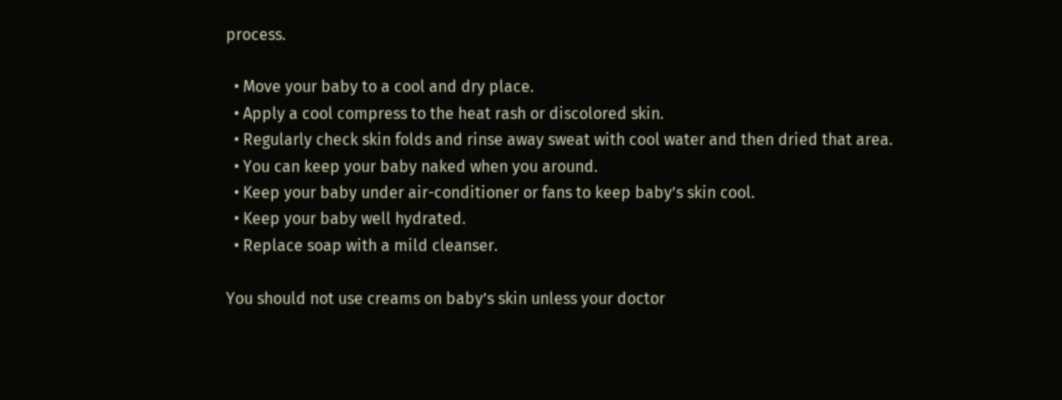process.

  • Move your baby to a cool and dry place.
  • Apply a cool compress to the heat rash or discolored skin.
  • Regularly check skin folds and rinse away sweat with cool water and then dried that area.
  • You can keep your baby naked when you around.
  • Keep your baby under air-conditioner or fans to keep baby’s skin cool.
  • Keep your baby well hydrated.
  • Replace soap with a mild cleanser.

You should not use creams on baby’s skin unless your doctor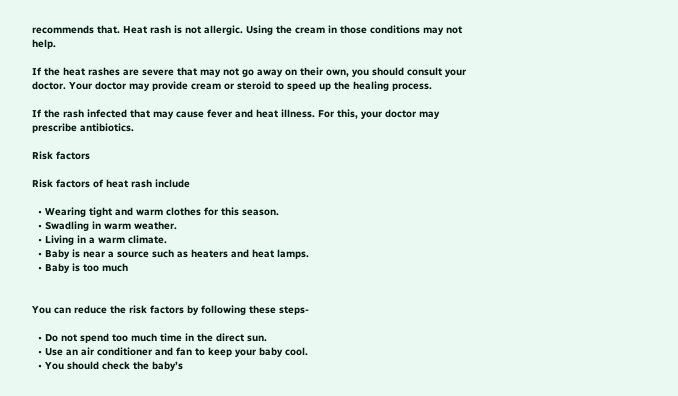recommends that. Heat rash is not allergic. Using the cream in those conditions may not help.

If the heat rashes are severe that may not go away on their own, you should consult your doctor. Your doctor may provide cream or steroid to speed up the healing process.

If the rash infected that may cause fever and heat illness. For this, your doctor may prescribe antibiotics.

Risk factors

Risk factors of heat rash include

  • Wearing tight and warm clothes for this season.
  • Swadling in warm weather.
  • Living in a warm climate.
  • Baby is near a source such as heaters and heat lamps.
  • Baby is too much


You can reduce the risk factors by following these steps-

  • Do not spend too much time in the direct sun.
  • Use an air conditioner and fan to keep your baby cool.
  • You should check the baby’s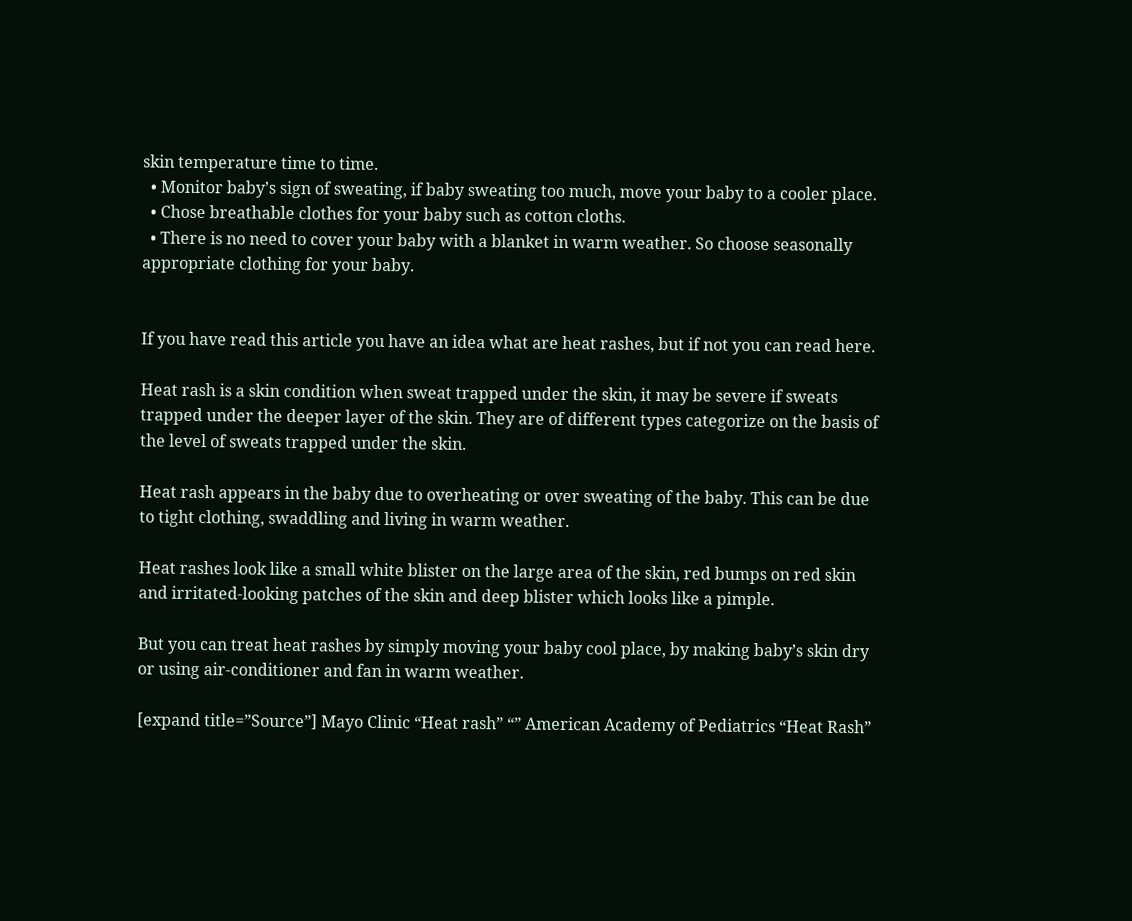skin temperature time to time.
  • Monitor baby’s sign of sweating, if baby sweating too much, move your baby to a cooler place.
  • Chose breathable clothes for your baby such as cotton cloths.
  • There is no need to cover your baby with a blanket in warm weather. So choose seasonally appropriate clothing for your baby.


If you have read this article you have an idea what are heat rashes, but if not you can read here.

Heat rash is a skin condition when sweat trapped under the skin, it may be severe if sweats trapped under the deeper layer of the skin. They are of different types categorize on the basis of the level of sweats trapped under the skin.

Heat rash appears in the baby due to overheating or over sweating of the baby. This can be due to tight clothing, swaddling and living in warm weather.

Heat rashes look like a small white blister on the large area of the skin, red bumps on red skin and irritated-looking patches of the skin and deep blister which looks like a pimple.

But you can treat heat rashes by simply moving your baby cool place, by making baby’s skin dry or using air-conditioner and fan in warm weather.

[expand title=”Source”] Mayo Clinic “Heat rash” “” American Academy of Pediatrics “Heat Rash”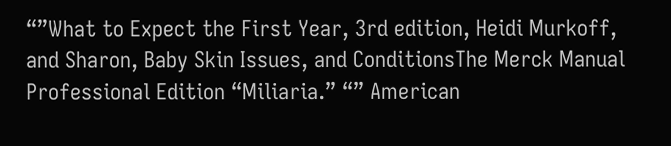“”What to Expect the First Year, 3rd edition, Heidi Murkoff, and Sharon, Baby Skin Issues, and ConditionsThe Merck Manual Professional Edition “Miliaria.” “” American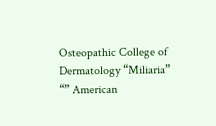Osteopathic College of Dermatology “Miliaria” “” American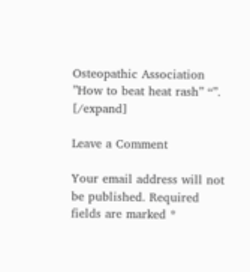Osteopathic Association ”How to beat heat rash” “”. [/expand]

Leave a Comment

Your email address will not be published. Required fields are marked *